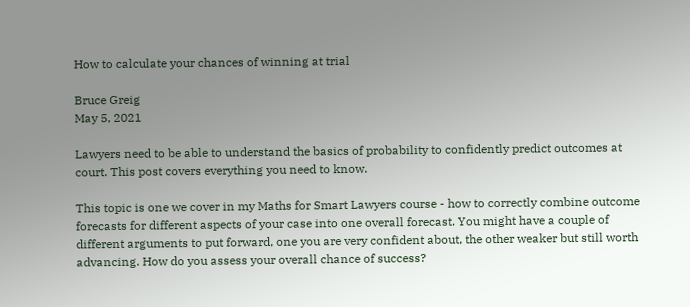How to calculate your chances of winning at trial

Bruce Greig
May 5, 2021

Lawyers need to be able to understand the basics of probability to confidently predict outcomes at court. This post covers everything you need to know.

This topic is one we cover in my Maths for Smart Lawyers course - how to correctly combine outcome forecasts for different aspects of your case into one overall forecast. You might have a couple of different arguments to put forward, one you are very confident about, the other weaker but still worth advancing. How do you assess your overall chance of success?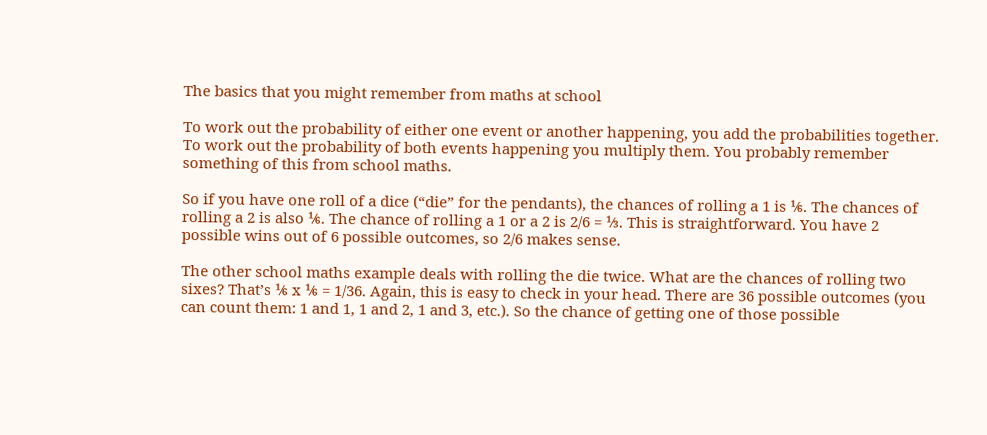The basics that you might remember from maths at school

To work out the probability of either one event or another happening, you add the probabilities together. To work out the probability of both events happening you multiply them. You probably remember something of this from school maths.

So if you have one roll of a dice (“die” for the pendants), the chances of rolling a 1 is ⅙. The chances of rolling a 2 is also ⅙. The chance of rolling a 1 or a 2 is 2/6 = ⅓. This is straightforward. You have 2 possible wins out of 6 possible outcomes, so 2/6 makes sense.

The other school maths example deals with rolling the die twice. What are the chances of rolling two sixes? That’s ⅙ x ⅙ = 1/36. Again, this is easy to check in your head. There are 36 possible outcomes (you can count them: 1 and 1, 1 and 2, 1 and 3, etc.). So the chance of getting one of those possible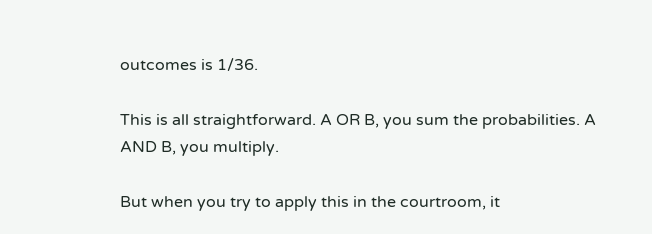outcomes is 1/36.

This is all straightforward. A OR B, you sum the probabilities. A AND B, you multiply.

But when you try to apply this in the courtroom, it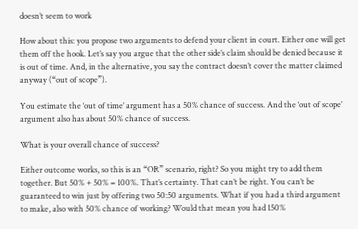doesn’t seem to work

How about this: you propose two arguments to defend your client in court. Either one will get them off the hook. Let’s say you argue that the other side’s claim should be denied because it is out of time. And, in the alternative, you say the contract doesn’t cover the matter claimed anyway (“out of scope”).

You estimate the ‘out of time’ argument has a 50% chance of success. And the ‘out of scope’ argument also has about 50% chance of success.

What is your overall chance of success?

Either outcome works, so this is an “OR” scenario, right? So you might try to add them together. But 50% + 50% = 100%. That’s certainty. That can’t be right. You can’t be guaranteed to win just by offering two 50:50 arguments. What if you had a third argument to make, also with 50% chance of working? Would that mean you had 150%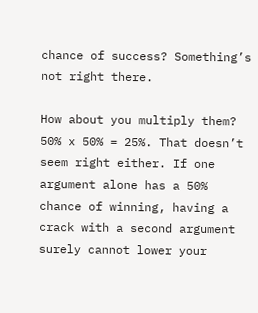chance of success? Something’s not right there.

How about you multiply them? 50% x 50% = 25%. That doesn’t seem right either. If one argument alone has a 50% chance of winning, having a crack with a second argument surely cannot lower your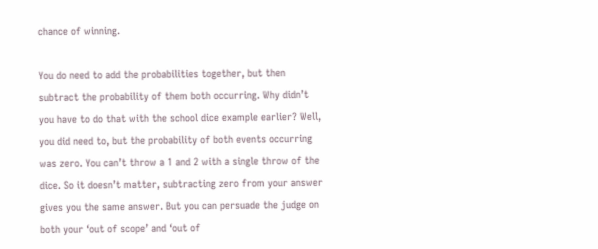chance of winning.

You do need to add the probabilities together, but then subtract the probability of them both occurring. Why didn’t you have to do that with the school dice example earlier? Well, you did need to, but the probability of both events occurring was zero. You can’t throw a 1 and 2 with a single throw of the dice. So it doesn’t matter, subtracting zero from your answer gives you the same answer. But you can persuade the judge on both your ‘out of scope’ and ‘out of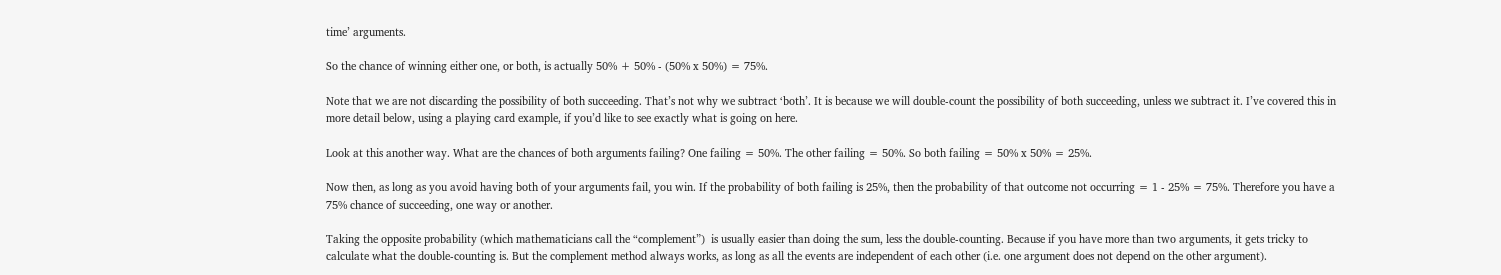time’ arguments.

So the chance of winning either one, or both, is actually 50% + 50% - (50% x 50%) = 75%.

Note that we are not discarding the possibility of both succeeding. That’s not why we subtract ‘both’. It is because we will double-count the possibility of both succeeding, unless we subtract it. I’ve covered this in more detail below, using a playing card example, if you’d like to see exactly what is going on here.

Look at this another way. What are the chances of both arguments failing? One failing = 50%. The other failing = 50%. So both failing = 50% x 50% = 25%.

Now then, as long as you avoid having both of your arguments fail, you win. If the probability of both failing is 25%, then the probability of that outcome not occurring = 1 - 25% = 75%. Therefore you have a 75% chance of succeeding, one way or another.

Taking the opposite probability (which mathematicians call the “complement”)  is usually easier than doing the sum, less the double-counting. Because if you have more than two arguments, it gets tricky to calculate what the double-counting is. But the complement method always works, as long as all the events are independent of each other (i.e. one argument does not depend on the other argument).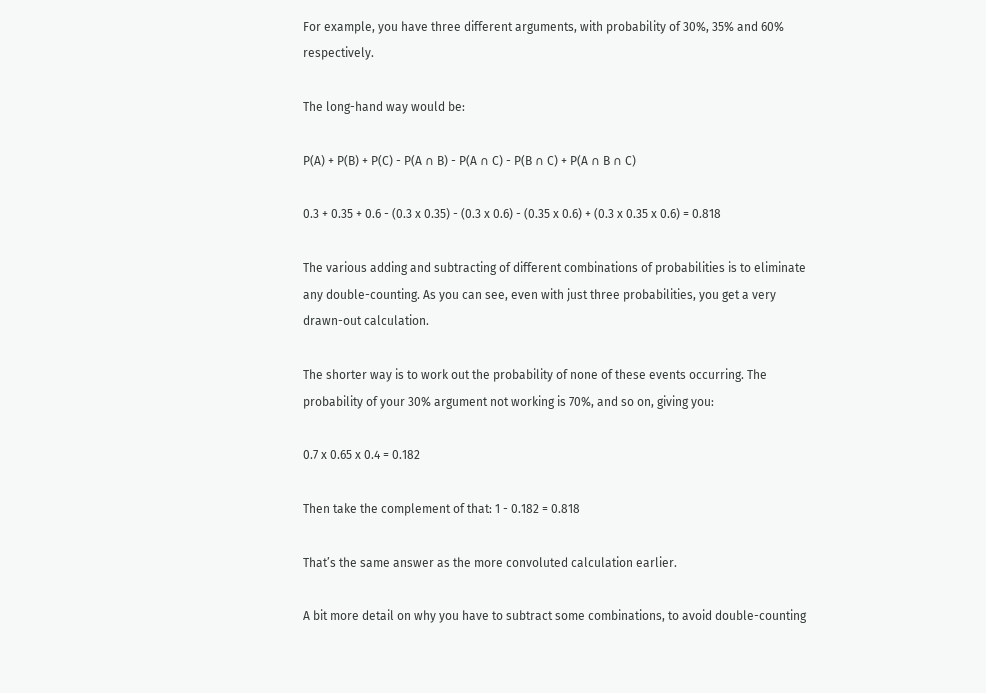For example, you have three different arguments, with probability of 30%, 35% and 60% respectively.

The long-hand way would be:

P(A) + P(B) + P(C) - P(A ∩ B) - P(A ∩ C) - P(B ∩ C) + P(A ∩ B ∩ C)

0.3 + 0.35 + 0.6 - (0.3 x 0.35) - (0.3 x 0.6) - (0.35 x 0.6) + (0.3 x 0.35 x 0.6) = 0.818

The various adding and subtracting of different combinations of probabilities is to eliminate any double-counting. As you can see, even with just three probabilities, you get a very drawn-out calculation.

The shorter way is to work out the probability of none of these events occurring. The probability of your 30% argument not working is 70%, and so on, giving you:

0.7 x 0.65 x 0.4 = 0.182

Then take the complement of that: 1 - 0.182 = 0.818

That’s the same answer as the more convoluted calculation earlier.

A bit more detail on why you have to subtract some combinations, to avoid double-counting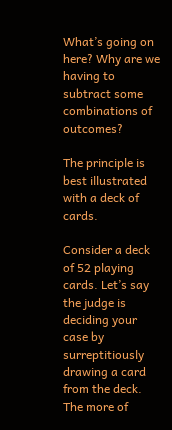What’s going on here? Why are we having to subtract some combinations of outcomes?

The principle is best illustrated with a deck of cards.

Consider a deck of 52 playing cards. Let’s say the judge is deciding your case by surreptitiously drawing a card from the deck. The more of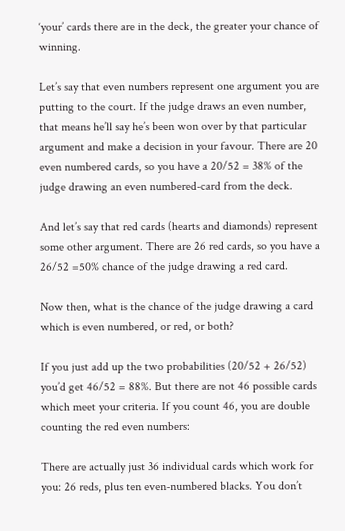‘your’ cards there are in the deck, the greater your chance of winning.

Let’s say that even numbers represent one argument you are putting to the court. If the judge draws an even number, that means he’ll say he’s been won over by that particular argument and make a decision in your favour. There are 20 even numbered cards, so you have a 20/52 = 38% of the judge drawing an even numbered-card from the deck.

And let’s say that red cards (hearts and diamonds) represent some other argument. There are 26 red cards, so you have a 26/52 =50% chance of the judge drawing a red card.

Now then, what is the chance of the judge drawing a card which is even numbered, or red, or both?

If you just add up the two probabilities (20/52 + 26/52) you’d get 46/52 = 88%. But there are not 46 possible cards which meet your criteria. If you count 46, you are double counting the red even numbers:

There are actually just 36 individual cards which work for you: 26 reds, plus ten even-numbered blacks. You don’t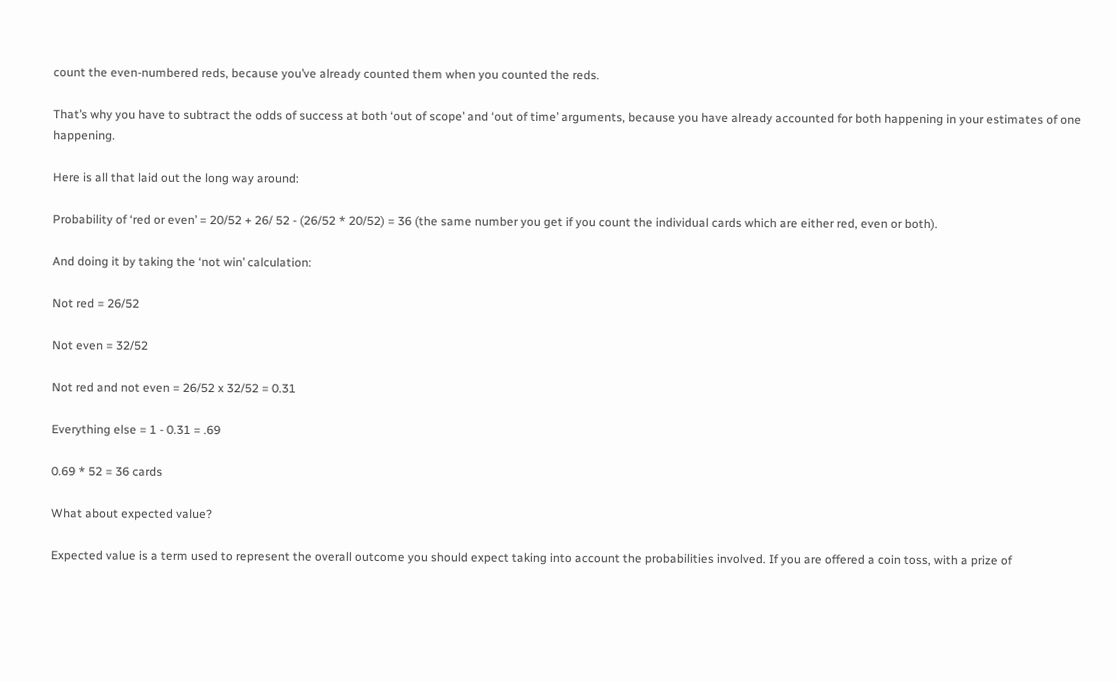count the even-numbered reds, because you’ve already counted them when you counted the reds.

That’s why you have to subtract the odds of success at both ‘out of scope’ and ‘out of time’ arguments, because you have already accounted for both happening in your estimates of one happening.

Here is all that laid out the long way around:

Probability of ‘red or even’ = 20/52 + 26/ 52 - (26/52 * 20/52) = 36 (the same number you get if you count the individual cards which are either red, even or both).

And doing it by taking the ‘not win’ calculation:

Not red = 26/52

Not even = 32/52

Not red and not even = 26/52 x 32/52 = 0.31

Everything else = 1 - 0.31 = .69

0.69 * 52 = 36 cards

What about expected value?

Expected value is a term used to represent the overall outcome you should expect taking into account the probabilities involved. If you are offered a coin toss, with a prize of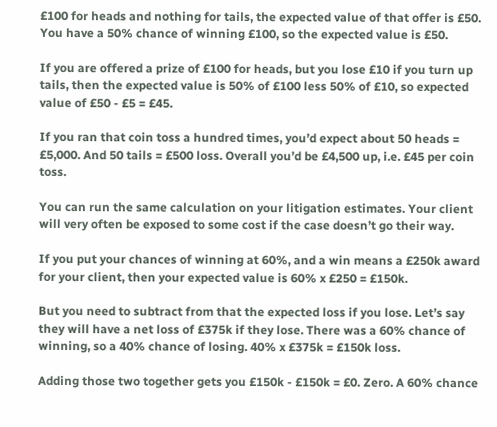£100 for heads and nothing for tails, the expected value of that offer is £50. You have a 50% chance of winning £100, so the expected value is £50.

If you are offered a prize of £100 for heads, but you lose £10 if you turn up tails, then the expected value is 50% of £100 less 50% of £10, so expected value of £50 - £5 = £45.

If you ran that coin toss a hundred times, you’d expect about 50 heads = £5,000. And 50 tails = £500 loss. Overall you’d be £4,500 up, i.e. £45 per coin toss.

You can run the same calculation on your litigation estimates. Your client will very often be exposed to some cost if the case doesn’t go their way.

If you put your chances of winning at 60%, and a win means a £250k award for your client, then your expected value is 60% x £250 = £150k.

But you need to subtract from that the expected loss if you lose. Let’s say they will have a net loss of £375k if they lose. There was a 60% chance of winning, so a 40% chance of losing. 40% x £375k = £150k loss.

Adding those two together gets you £150k - £150k = £0. Zero. A 60% chance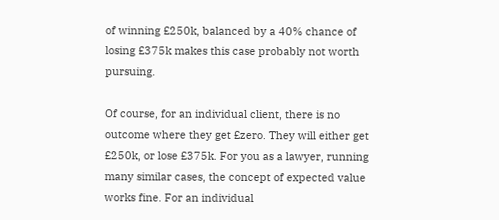of winning £250k, balanced by a 40% chance of losing £375k makes this case probably not worth pursuing.

Of course, for an individual client, there is no outcome where they get £zero. They will either get £250k, or lose £375k. For you as a lawyer, running many similar cases, the concept of expected value works fine. For an individual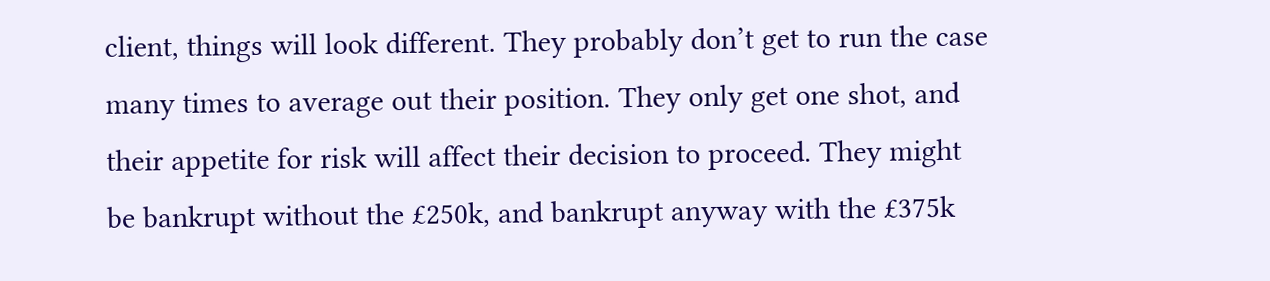client, things will look different. They probably don’t get to run the case many times to average out their position. They only get one shot, and their appetite for risk will affect their decision to proceed. They might be bankrupt without the £250k, and bankrupt anyway with the £375k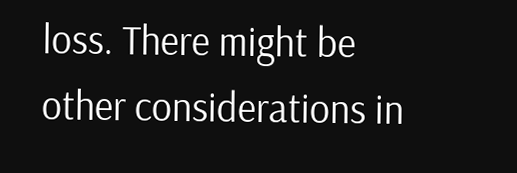loss. There might be other considerations in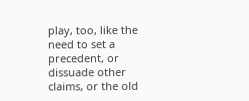play, too, like the need to set a precedent, or dissuade other claims, or the old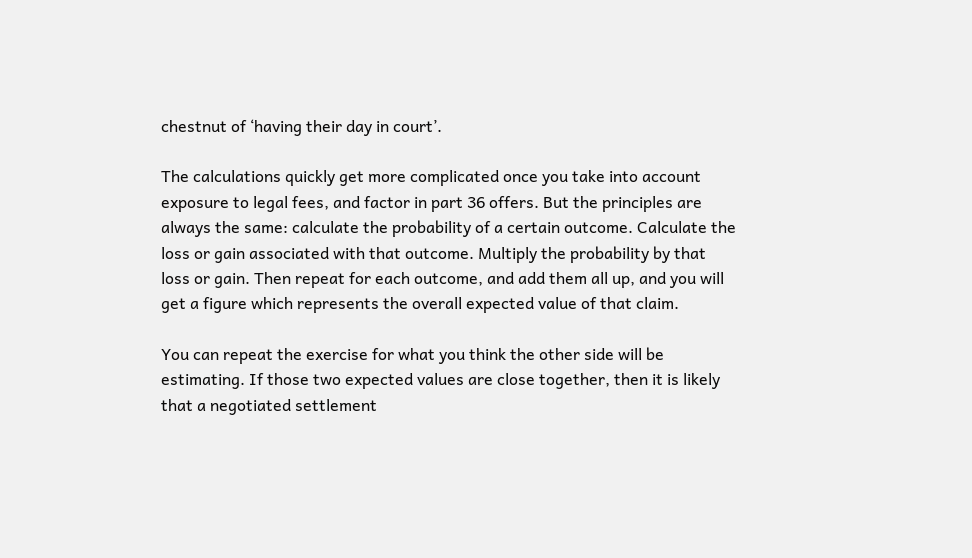chestnut of ‘having their day in court’.

The calculations quickly get more complicated once you take into account exposure to legal fees, and factor in part 36 offers. But the principles are always the same: calculate the probability of a certain outcome. Calculate the loss or gain associated with that outcome. Multiply the probability by that loss or gain. Then repeat for each outcome, and add them all up, and you will get a figure which represents the overall expected value of that claim.

You can repeat the exercise for what you think the other side will be estimating. If those two expected values are close together, then it is likely that a negotiated settlement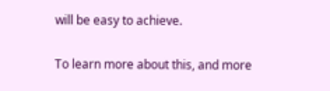will be easy to achieve.

To learn more about this, and more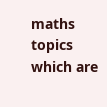maths topics which are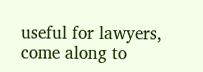useful for lawyers, come along to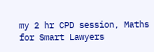my 2 hr CPD session, Maths for Smart Lawyers